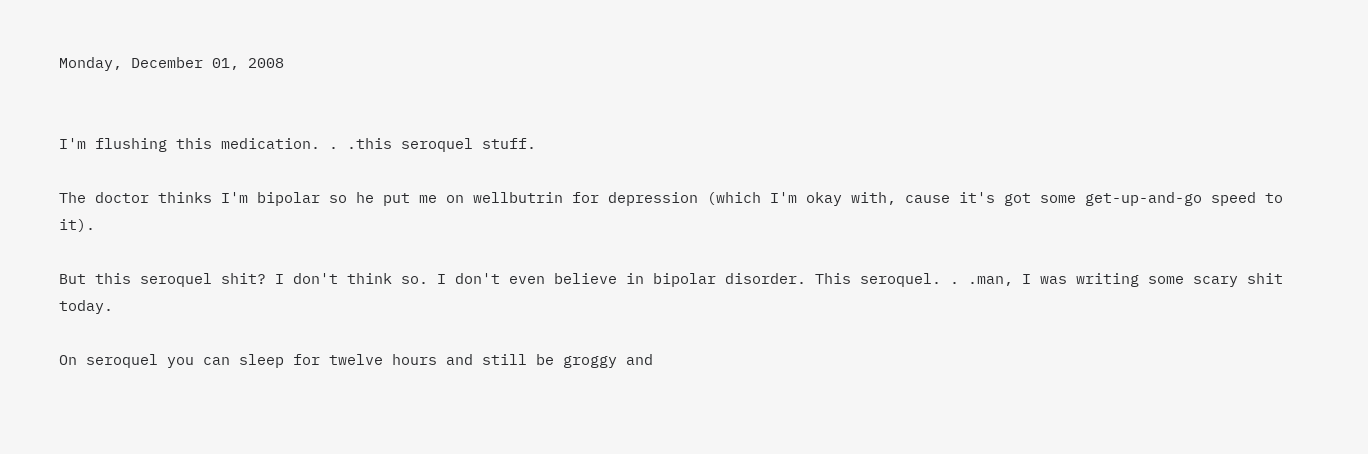Monday, December 01, 2008


I'm flushing this medication. . .this seroquel stuff.

The doctor thinks I'm bipolar so he put me on wellbutrin for depression (which I'm okay with, cause it's got some get-up-and-go speed to it).

But this seroquel shit? I don't think so. I don't even believe in bipolar disorder. This seroquel. . .man, I was writing some scary shit today.

On seroquel you can sleep for twelve hours and still be groggy and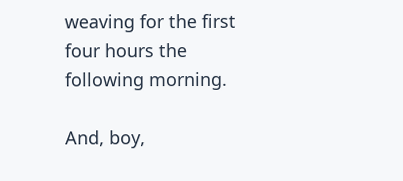weaving for the first four hours the following morning.

And, boy,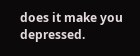does it make you depressed.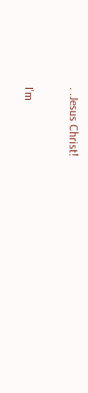. .Jesus Christ!

I'm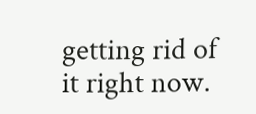getting rid of it right now.